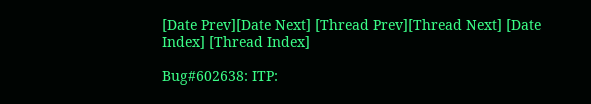[Date Prev][Date Next] [Thread Prev][Thread Next] [Date Index] [Thread Index]

Bug#602638: ITP: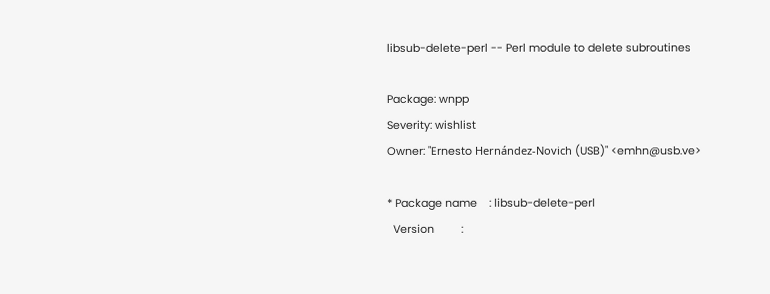libsub-delete-perl -- Perl module to delete subroutines

Package: wnpp
Severity: wishlist
Owner: "Ernesto Hernández-Novich (USB)" <emhn@usb.ve>

* Package name    : libsub-delete-perl
  Version         :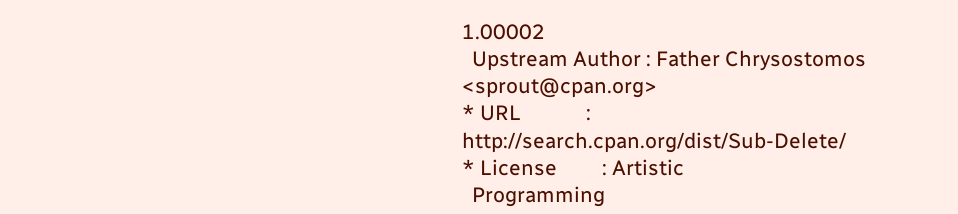1.00002
  Upstream Author : Father Chrysostomos <sprout@cpan.org>
* URL             : http://search.cpan.org/dist/Sub-Delete/
* License         : Artistic
  Programming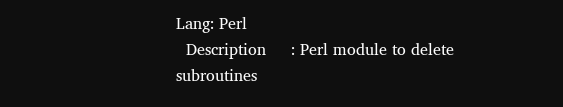Lang: Perl
  Description     : Perl module to delete subroutines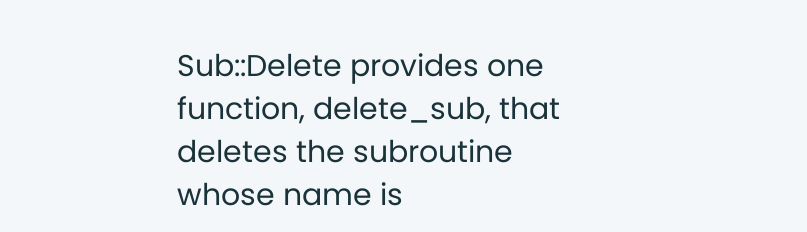Sub::Delete provides one function, delete_sub, that deletes the subroutine
whose name is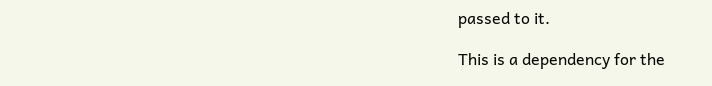passed to it.

This is a dependency for the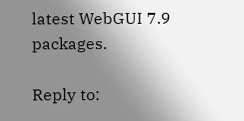latest WebGUI 7.9 packages.

Reply to: